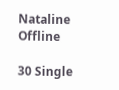Nataline Offline

30 Single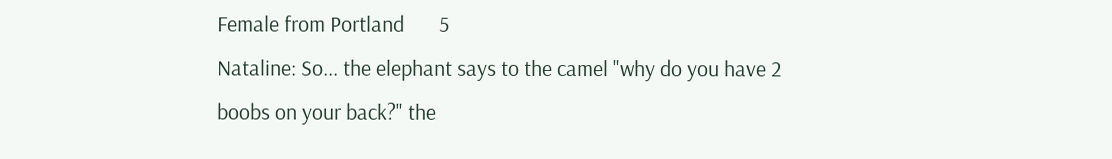Female from Portland       5
Nataline: So... the elephant says to the camel "why do you have 2 boobs on your back?" the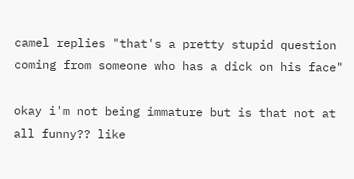camel replies "that's a pretty stupid question coming from someone who has a dick on his face"

okay i'm not being immature but is that not at all funny?? like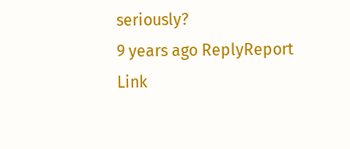seriously?
9 years ago ReplyReport Link